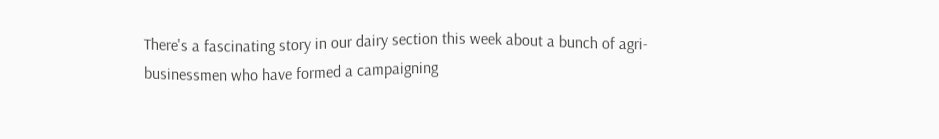There's a fascinating story in our dairy section this week about a bunch of agri-businessmen who have formed a campaigning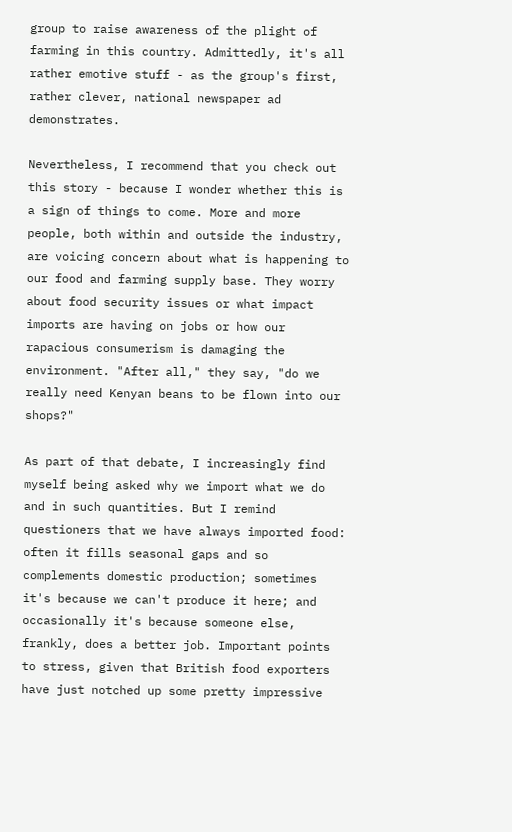group to raise awareness of the plight of farming in this country. Admittedly, it's all rather emotive stuff - as the group's first, rather clever, national newspaper ad demonstrates.

Nevertheless, I recommend that you check out this story - because I wonder whether this is a sign of things to come. More and more people, both within and outside the industry, are voicing concern about what is happening to our food and farming supply base. They worry about food security issues or what impact imports are having on jobs or how our rapacious consumerism is damaging the environment. "After all," they say, "do we really need Kenyan beans to be flown into our shops?"

As part of that debate, I increasingly find myself being asked why we import what we do and in such quantities. But I remind questioners that we have always imported food: often it fills seasonal gaps and so complements domestic production; sometimes it's because we can't produce it here; and occasionally it's because someone else, frankly, does a better job. Important points to stress, given that British food exporters have just notched up some pretty impressive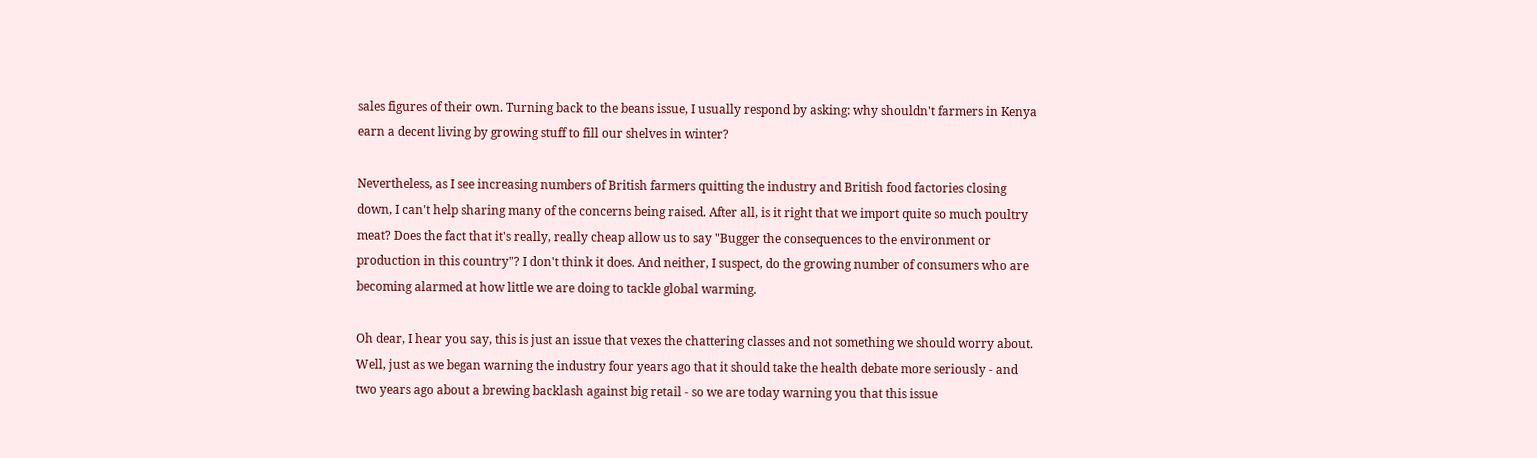sales figures of their own. Turning back to the beans issue, I usually respond by asking: why shouldn't farmers in Kenya earn a decent living by growing stuff to fill our shelves in winter?

Nevertheless, as I see increasing numbers of British farmers quitting the industry and British food factories closing down, I can't help sharing many of the concerns being raised. After all, is it right that we import quite so much poultry meat? Does the fact that it's really, really cheap allow us to say "Bugger the consequences to the environment or production in this country"? I don't think it does. And neither, I suspect, do the growing number of consumers who are becoming alarmed at how little we are doing to tackle global warming.

Oh dear, I hear you say, this is just an issue that vexes the chattering classes and not something we should worry about. Well, just as we began warning the industry four years ago that it should take the health debate more seriously - and two years ago about a brewing backlash against big retail - so we are today warning you that this issue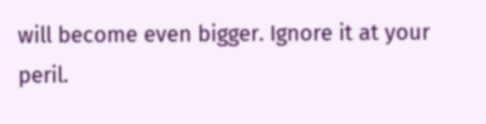will become even bigger. Ignore it at your peril.